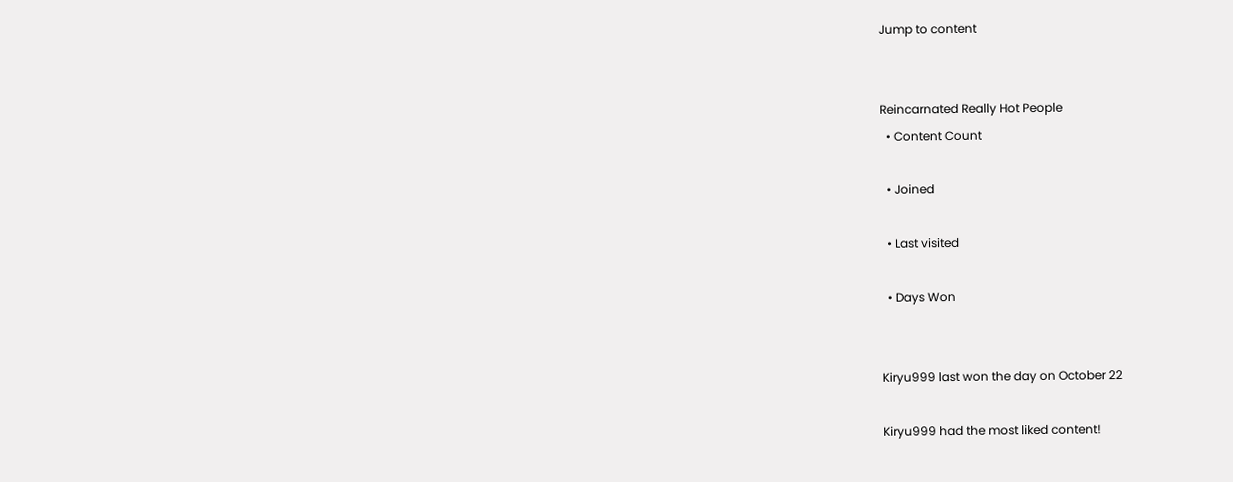Jump to content


Reincarnated Really Hot People
  • Content Count

  • Joined

  • Last visited

  • Days Won


Kiryu999 last won the day on October 22

Kiryu999 had the most liked content!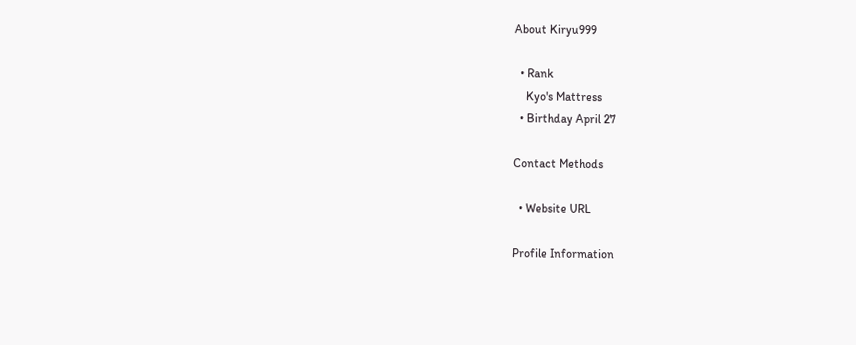About Kiryu999

  • Rank
    Kyo's Mattress
  • Birthday April 27

Contact Methods

  • Website URL

Profile Information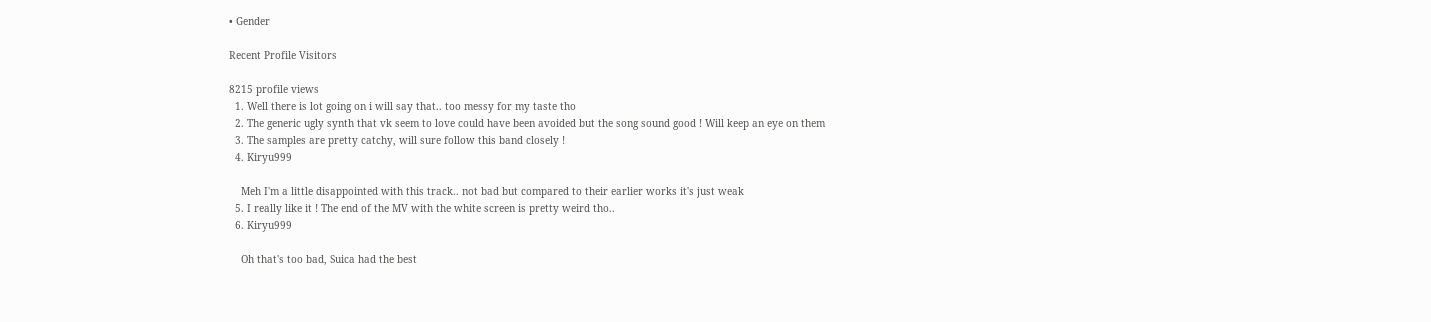• Gender

Recent Profile Visitors

8215 profile views
  1. Well there is lot going on i will say that.. too messy for my taste tho
  2. The generic ugly synth that vk seem to love could have been avoided but the song sound good ! Will keep an eye on them
  3. The samples are pretty catchy, will sure follow this band closely !
  4. Kiryu999

    Meh I'm a little disappointed with this track.. not bad but compared to their earlier works it's just weak
  5. I really like it ! The end of the MV with the white screen is pretty weird tho..
  6. Kiryu999

    Oh that's too bad, Suica had the best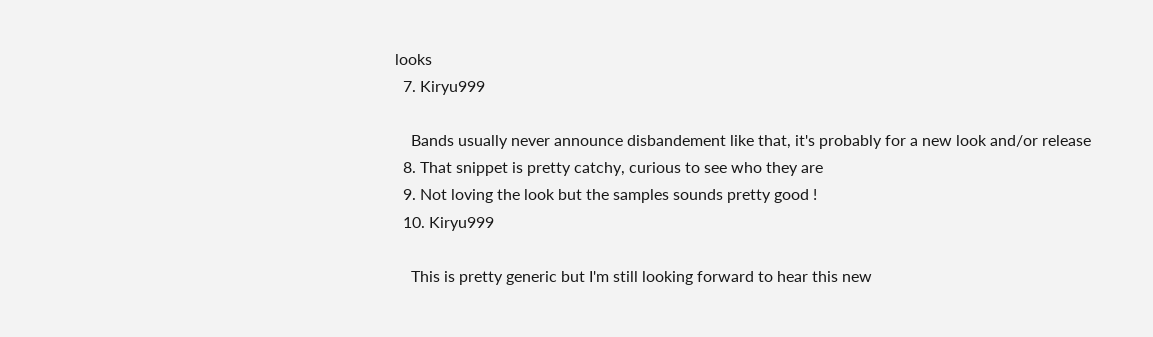looks
  7. Kiryu999

    Bands usually never announce disbandement like that, it's probably for a new look and/or release
  8. That snippet is pretty catchy, curious to see who they are
  9. Not loving the look but the samples sounds pretty good !
  10. Kiryu999

    This is pretty generic but I'm still looking forward to hear this new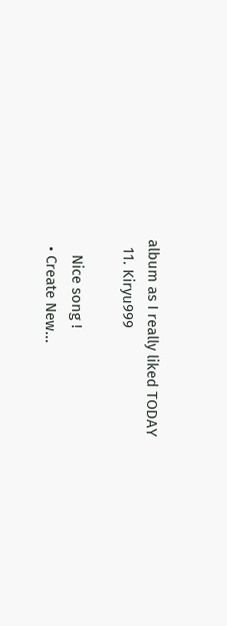album as I really liked TODAY
  11. Kiryu999

    Nice song !
  • Create New...